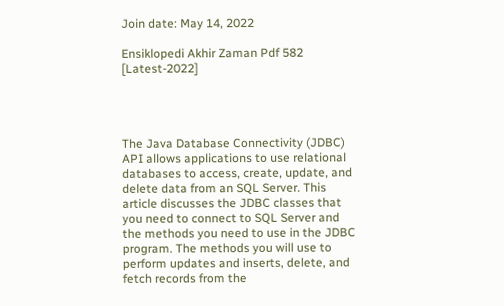Join date: May 14, 2022

Ensiklopedi Akhir Zaman Pdf 582 [Latest-2022]




The Java Database Connectivity (JDBC) API allows applications to use relational databases to access, create, update, and delete data from an SQL Server. This article discusses the JDBC classes that you need to connect to SQL Server and the methods you need to use in the JDBC program. The methods you will use to perform updates and inserts, delete, and fetch records from the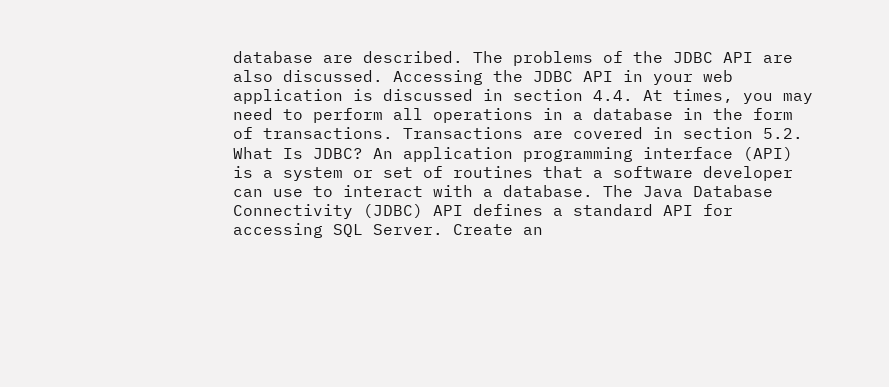database are described. The problems of the JDBC API are also discussed. Accessing the JDBC API in your web application is discussed in section 4.4. At times, you may need to perform all operations in a database in the form of transactions. Transactions are covered in section 5.2. What Is JDBC? An application programming interface (API) is a system or set of routines that a software developer can use to interact with a database. The Java Database Connectivity (JDBC) API defines a standard API for accessing SQL Server. Create an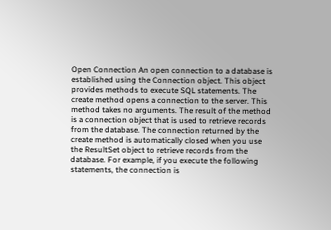Open Connection An open connection to a database is established using the Connection object. This object provides methods to execute SQL statements. The create method opens a connection to the server. This method takes no arguments. The result of the method is a connection object that is used to retrieve records from the database. The connection returned by the create method is automatically closed when you use the ResultSet object to retrieve records from the database. For example, if you execute the following statements, the connection is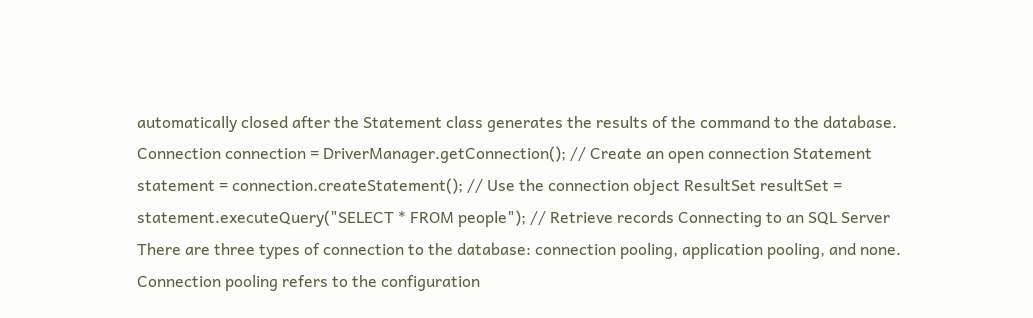automatically closed after the Statement class generates the results of the command to the database. Connection connection = DriverManager.getConnection(); // Create an open connection Statement statement = connection.createStatement(); // Use the connection object ResultSet resultSet = statement.executeQuery("SELECT * FROM people"); // Retrieve records Connecting to an SQL Server There are three types of connection to the database: connection pooling, application pooling, and none. Connection pooling refers to the configuration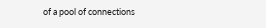of a pool of connections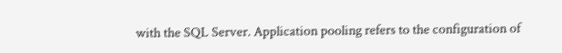with the SQL Server. Application pooling refers to the configuration of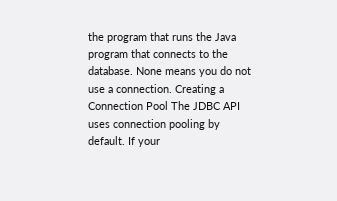the program that runs the Java program that connects to the database. None means you do not use a connection. Creating a Connection Pool The JDBC API uses connection pooling by default. If your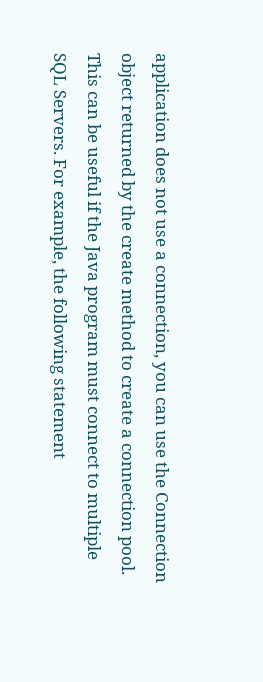application does not use a connection, you can use the Connection object returned by the create method to create a connection pool. This can be useful if the Java program must connect to multiple SQL Servers. For example, the following statement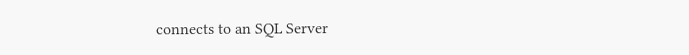connects to an SQL Server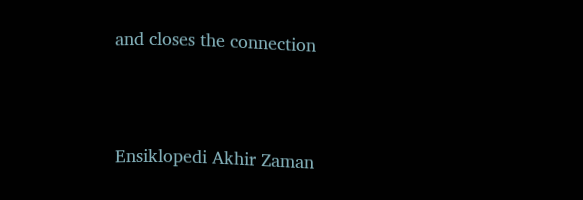and closes the connection




Ensiklopedi Akhir Zaman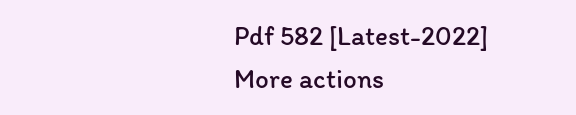Pdf 582 [Latest-2022]
More actions